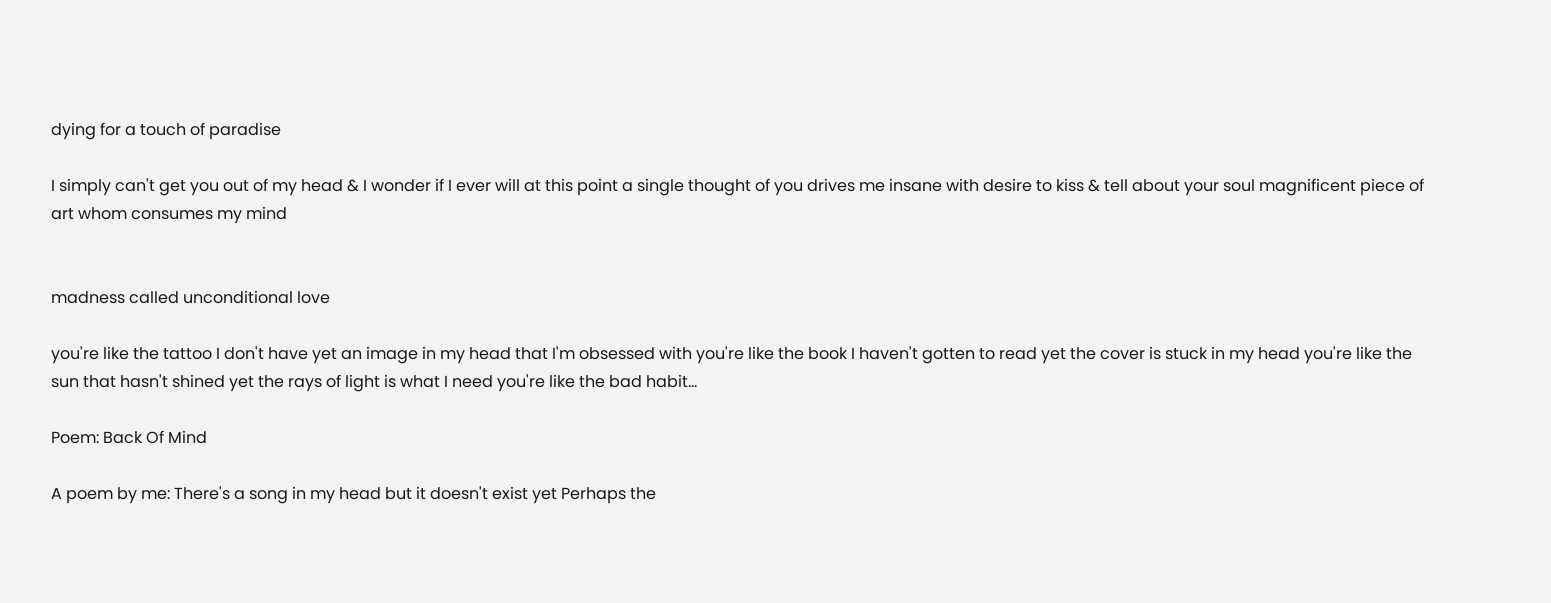dying for a touch of paradise

I simply can't get you out of my head & I wonder if I ever will at this point a single thought of you drives me insane with desire to kiss & tell about your soul magnificent piece of art whom consumes my mind


madness called unconditional love

you're like the tattoo I don't have yet an image in my head that I'm obsessed with you're like the book I haven't gotten to read yet the cover is stuck in my head you're like the sun that hasn't shined yet the rays of light is what I need you're like the bad habit…

Poem: Back Of Mind

A poem by me: There's a song in my head but it doesn't exist yet Perhaps the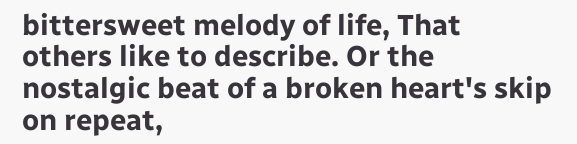bittersweet melody of life, That others like to describe. Or the nostalgic beat of a broken heart's skip on repeat,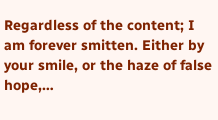Regardless of the content; I am forever smitten. Either by your smile, or the haze of false hope,…